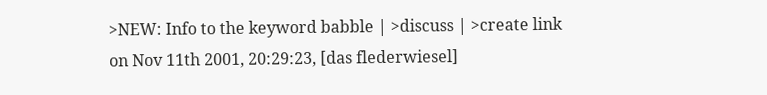>NEW: Info to the keyword babble | >discuss | >create link
on Nov 11th 2001, 20:29:23, [das flederwiesel]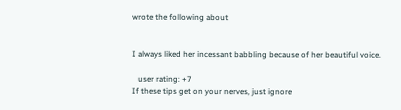wrote the following about


I always liked her incessant babbling because of her beautiful voice.

   user rating: +7
If these tips get on your nerves, just ignore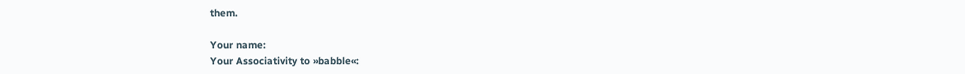them.

Your name:
Your Associativity to »babble«: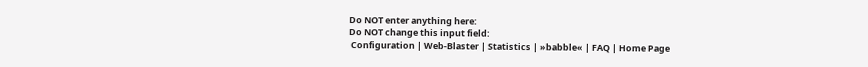Do NOT enter anything here:
Do NOT change this input field:
 Configuration | Web-Blaster | Statistics | »babble« | FAQ | Home Page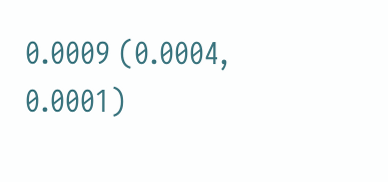0.0009 (0.0004, 0.0001)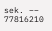sek. –– 77816210